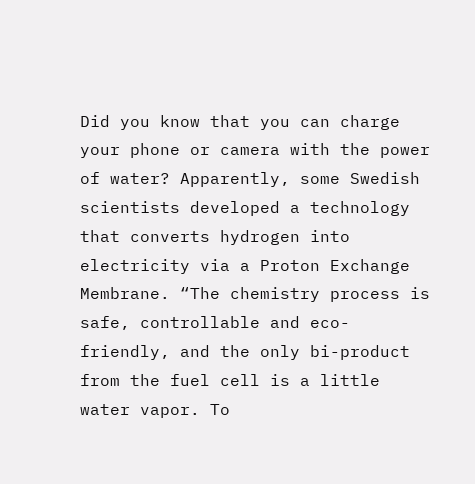Did you know that you can charge your phone or camera with the power of water? Apparently, some Swedish scientists developed a technology that converts hydrogen into electricity via a Proton Exchange Membrane. “The chemistry process is safe, controllable and eco-friendly, and the only bi-product from the fuel cell is a little water vapor. To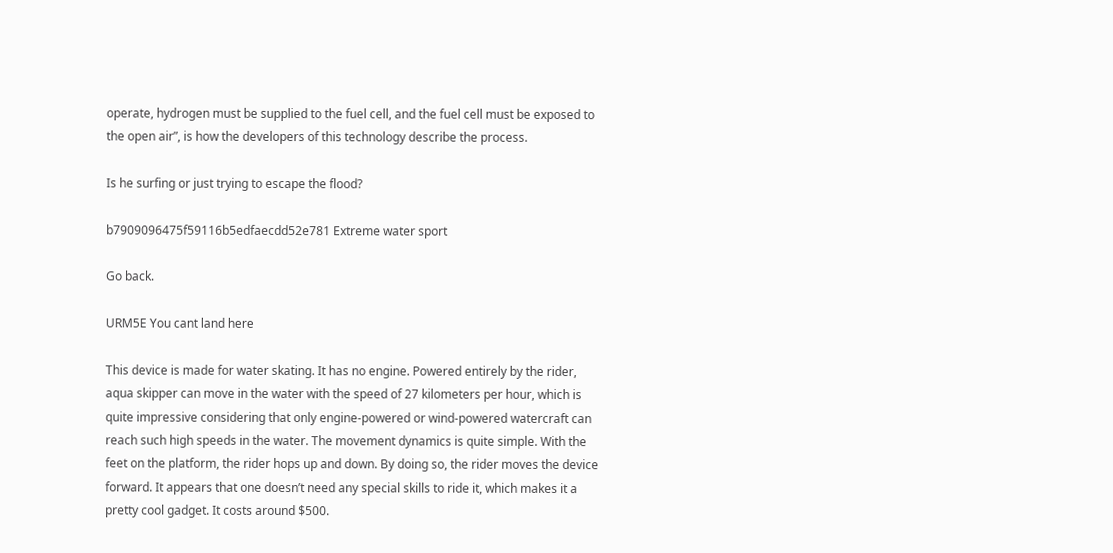operate, hydrogen must be supplied to the fuel cell, and the fuel cell must be exposed to the open air”, is how the developers of this technology describe the process.

Is he surfing or just trying to escape the flood?

b7909096475f59116b5edfaecdd52e781 Extreme water sport

Go back.

URM5E You cant land here

This device is made for water skating. It has no engine. Powered entirely by the rider, aqua skipper can move in the water with the speed of 27 kilometers per hour, which is quite impressive considering that only engine-powered or wind-powered watercraft can reach such high speeds in the water. The movement dynamics is quite simple. With the feet on the platform, the rider hops up and down. By doing so, the rider moves the device forward. It appears that one doesn’t need any special skills to ride it, which makes it a pretty cool gadget. It costs around $500.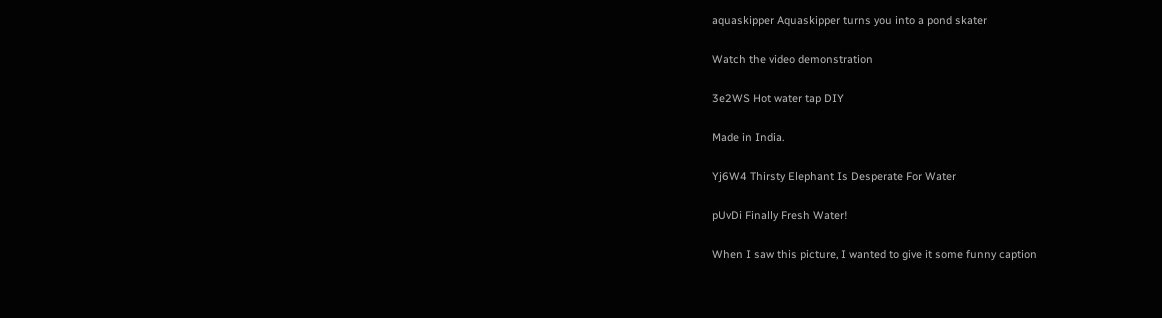aquaskipper Aquaskipper turns you into a pond skater

Watch the video demonstration

3e2WS Hot water tap DIY

Made in India.

Yj6W4 Thirsty Elephant Is Desperate For Water

pUvDi Finally Fresh Water!

When I saw this picture, I wanted to give it some funny caption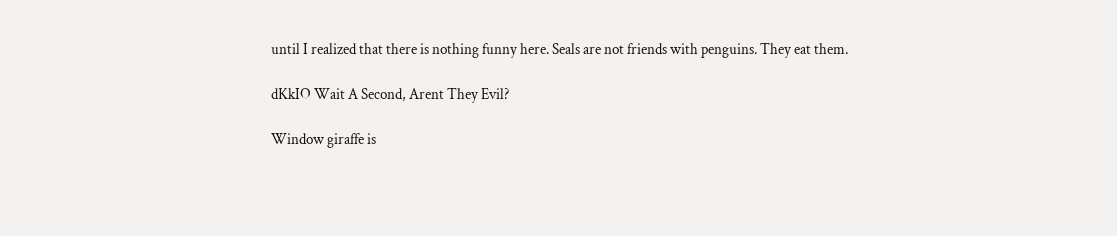until I realized that there is nothing funny here. Seals are not friends with penguins. They eat them.

dKkIO Wait A Second, Arent They Evil?

Window giraffe is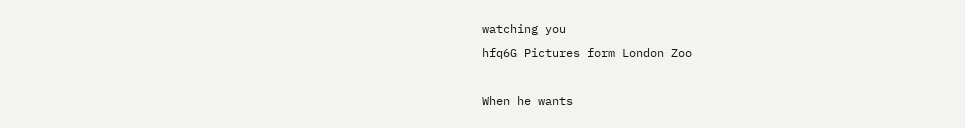watching you
hfq6G Pictures form London Zoo

When he wants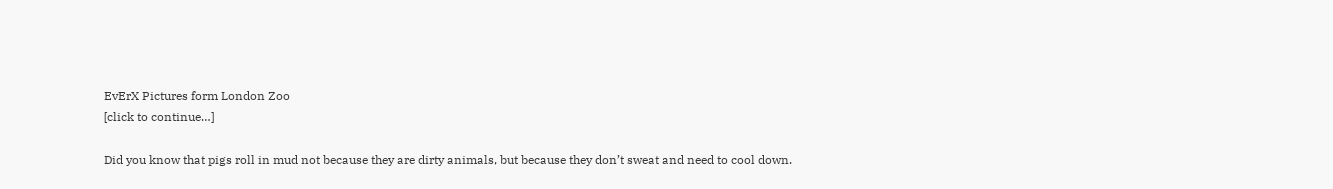EvErX Pictures form London Zoo
[click to continue…]

Did you know that pigs roll in mud not because they are dirty animals, but because they don’t sweat and need to cool down.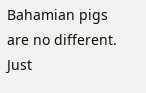Bahamian pigs are no different. Just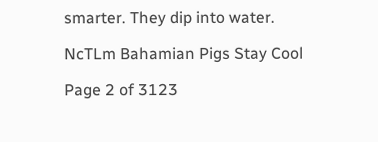smarter. They dip into water.

NcTLm Bahamian Pigs Stay Cool

Page 2 of 3123